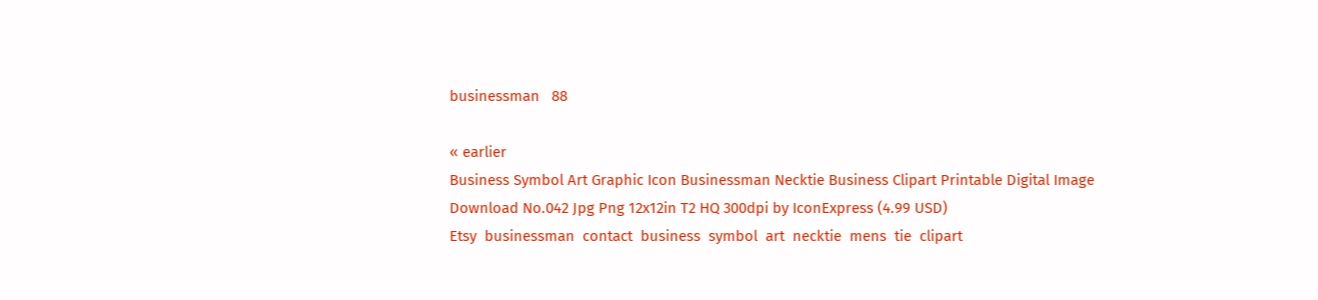businessman   88

« earlier
Business Symbol Art Graphic Icon Businessman Necktie Business Clipart Printable Digital Image Download No.042 Jpg Png 12x12in T2 HQ 300dpi by IconExpress (4.99 USD)
Etsy  businessman  contact  business  symbol  art  necktie  mens  tie  clipart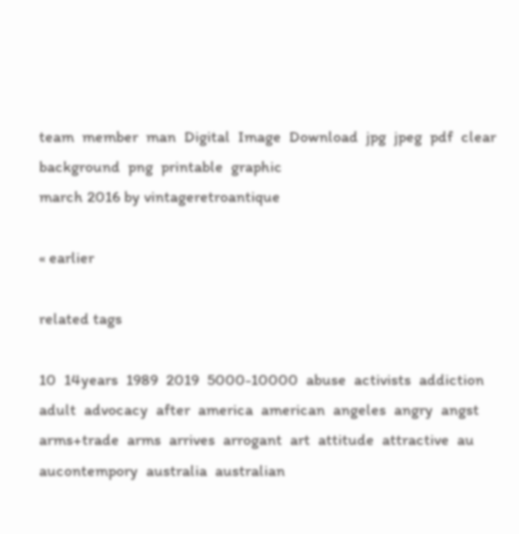team  member  man  Digital  Image  Download  jpg  jpeg  pdf  clear  background  png  printable  graphic
march 2016 by vintageretroantique

« earlier

related tags

10  14years  1989  2019  5000-10000  abuse  activists  addiction  adult  advocacy  after  america  american  angeles  angry  angst  arms+trade  arms  arrives  arrogant  art  attitude  attractive  au  aucontempory  australia  australian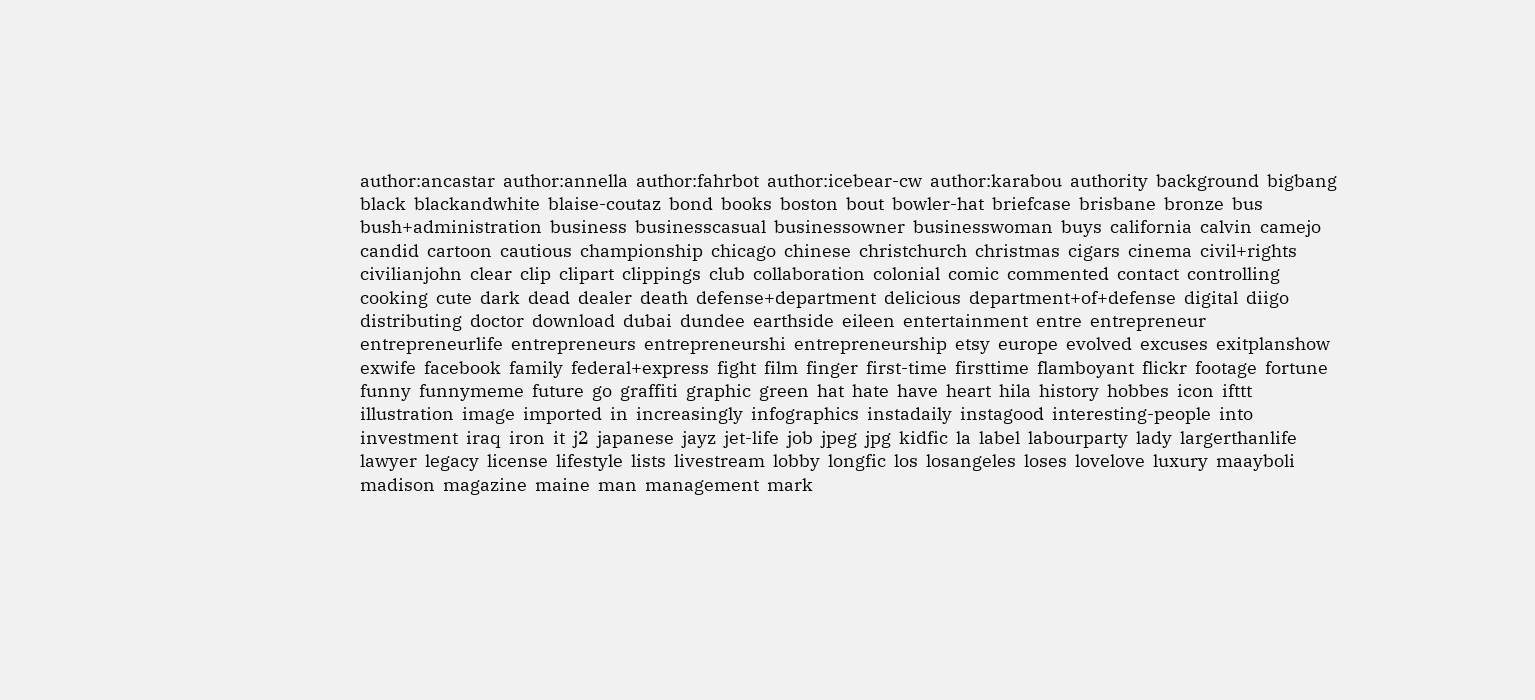author:ancastar  author:annella  author:fahrbot  author:icebear-cw  author:karabou  authority  background  bigbang  black  blackandwhite  blaise-coutaz  bond  books  boston  bout  bowler-hat  briefcase  brisbane  bronze  bus  bush+administration  business  businesscasual  businessowner  businesswoman  buys  california  calvin  camejo  candid  cartoon  cautious  championship  chicago  chinese  christchurch  christmas  cigars  cinema  civil+rights  civilianjohn  clear  clip  clipart  clippings  club  collaboration  colonial  comic  commented  contact  controlling  cooking  cute  dark  dead  dealer  death  defense+department  delicious  department+of+defense  digital  diigo  distributing  doctor  download  dubai  dundee  earthside  eileen  entertainment  entre  entrepreneur  entrepreneurlife  entrepreneurs  entrepreneurshi  entrepreneurship  etsy  europe  evolved  excuses  exitplanshow  exwife  facebook  family  federal+express  fight  film  finger  first-time  firsttime  flamboyant  flickr  footage  fortune  funny  funnymeme  future  go  graffiti  graphic  green  hat  hate  have  heart  hila  history  hobbes  icon  ifttt  illustration  image  imported  in  increasingly  infographics  instadaily  instagood  interesting-people  into  investment  iraq  iron  it  j2  japanese  jayz  jet-life  job  jpeg  jpg  kidfic  la  label  labourparty  lady  largerthanlife  lawyer  legacy  license  lifestyle  lists  livestream  lobby  longfic  los  losangeles  loses  lovelove  luxury  maayboli  madison  magazine  maine  man  management  mark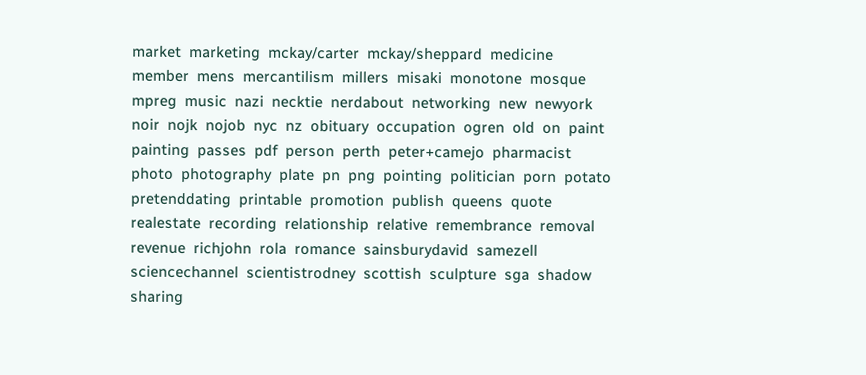market  marketing  mckay/carter  mckay/sheppard  medicine  member  mens  mercantilism  millers  misaki  monotone  mosque  mpreg  music  nazi  necktie  nerdabout  networking  new  newyork  noir  nojk  nojob  nyc  nz  obituary  occupation  ogren  old  on  paint  painting  passes  pdf  person  perth  peter+camejo  pharmacist  photo  photography  plate  pn  png  pointing  politician  porn  potato  pretenddating  printable  promotion  publish  queens  quote  realestate  recording  relationship  relative  remembrance  removal  revenue  richjohn  rola  romance  sainsburydavid  samezell  sciencechannel  scientistrodney  scottish  sculpture  sga  shadow  sharing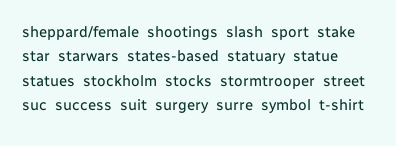sheppard/female  shootings  slash  sport  stake  star  starwars  states-based  statuary  statue  statues  stockholm  stocks  stormtrooper  street  suc  success  suit  surgery  surre  symbol  t-shirt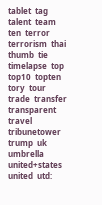tablet  tag  talent  team  ten  terror  terrorism  thai  thumb  tie  timelapse  top  top10  topten  tory  tour  trade  transfer  transparent  travel  tribunetower  trump  uk  umbrella  united+states  united  utd: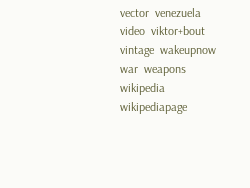vector  venezuela  video  viktor+bout  vintage  wakeupnow  war  weapons  wikipedia  wikipediapage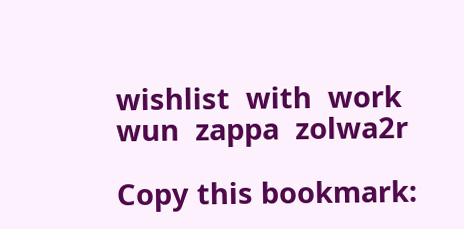wishlist  with  work  wun  zappa  zolwa2r

Copy this bookmark: